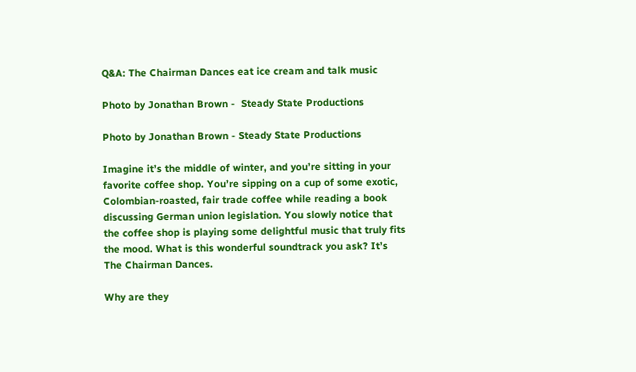Q&A: The Chairman Dances eat ice cream and talk music

Photo by Jonathan Brown -  Steady State Productions

Photo by Jonathan Brown - Steady State Productions

Imagine it’s the middle of winter, and you’re sitting in your favorite coffee shop. You’re sipping on a cup of some exotic, Colombian-roasted, fair trade coffee while reading a book discussing German union legislation. You slowly notice that the coffee shop is playing some delightful music that truly fits the mood. What is this wonderful soundtrack you ask? It’s The Chairman Dances.

Why are they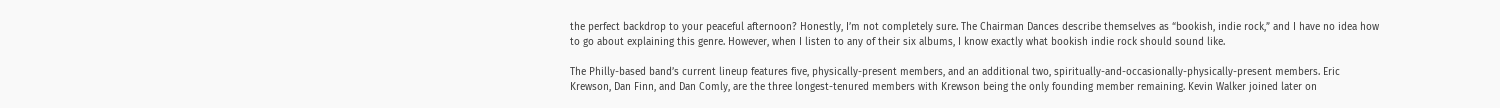the perfect backdrop to your peaceful afternoon? Honestly, I’m not completely sure. The Chairman Dances describe themselves as “bookish, indie rock,” and I have no idea how to go about explaining this genre. However, when I listen to any of their six albums, I know exactly what bookish indie rock should sound like.

The Philly-based band’s current lineup features five, physically-present members, and an additional two, spiritually-and-occasionally-physically-present members. Eric Krewson, Dan Finn, and Dan Comly, are the three longest-tenured members with Krewson being the only founding member remaining. Kevin Walker joined later on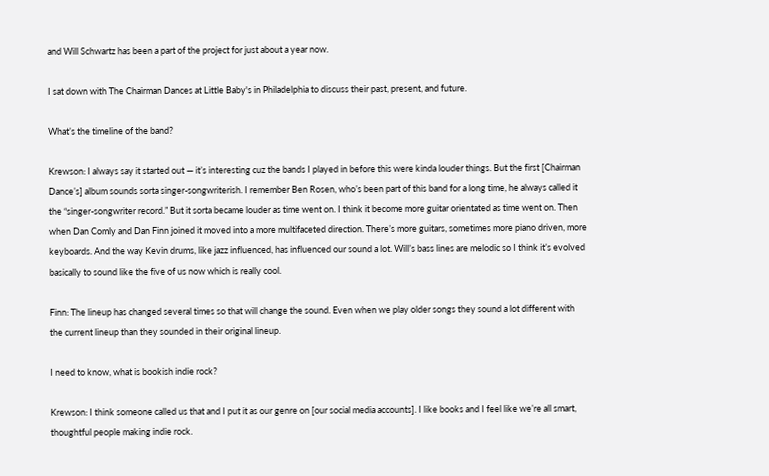and Will Schwartz has been a part of the project for just about a year now.

I sat down with The Chairman Dances at Little Baby's in Philadelphia to discuss their past, present, and future.

What’s the timeline of the band?

Krewson: I always say it started out — it’s interesting cuz the bands I played in before this were kinda louder things. But the first [Chairman Dance’s] album sounds sorta singer-songwriterish. I remember Ben Rosen, who’s been part of this band for a long time, he always called it the “singer-songwriter record.” But it sorta became louder as time went on. I think it become more guitar orientated as time went on. Then when Dan Comly and Dan Finn joined it moved into a more multifaceted direction. There’s more guitars, sometimes more piano driven, more keyboards. And the way Kevin drums, like jazz influenced, has influenced our sound a lot. Will’s bass lines are melodic so I think it’s evolved basically to sound like the five of us now which is really cool.

Finn: The lineup has changed several times so that will change the sound. Even when we play older songs they sound a lot different with the current lineup than they sounded in their original lineup.

I need to know, what is bookish indie rock?

Krewson: I think someone called us that and I put it as our genre on [our social media accounts]. I like books and I feel like we’re all smart, thoughtful people making indie rock.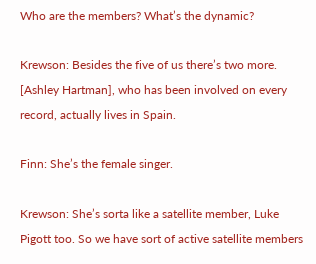Who are the members? What’s the dynamic?

Krewson: Besides the five of us there’s two more. [Ashley Hartman], who has been involved on every record, actually lives in Spain.

Finn: She’s the female singer.

Krewson: She’s sorta like a satellite member, Luke Pigott too. So we have sort of active satellite members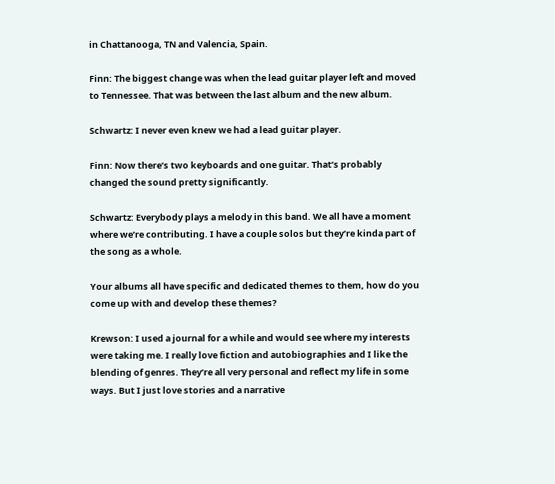in Chattanooga, TN and Valencia, Spain.

Finn: The biggest change was when the lead guitar player left and moved to Tennessee. That was between the last album and the new album.

Schwartz: I never even knew we had a lead guitar player.

Finn: Now there’s two keyboards and one guitar. That’s probably changed the sound pretty significantly.

Schwartz: Everybody plays a melody in this band. We all have a moment where we’re contributing. I have a couple solos but they’re kinda part of the song as a whole.

Your albums all have specific and dedicated themes to them, how do you come up with and develop these themes?

Krewson: I used a journal for a while and would see where my interests were taking me. I really love fiction and autobiographies and I like the blending of genres. They’re all very personal and reflect my life in some ways. But I just love stories and a narrative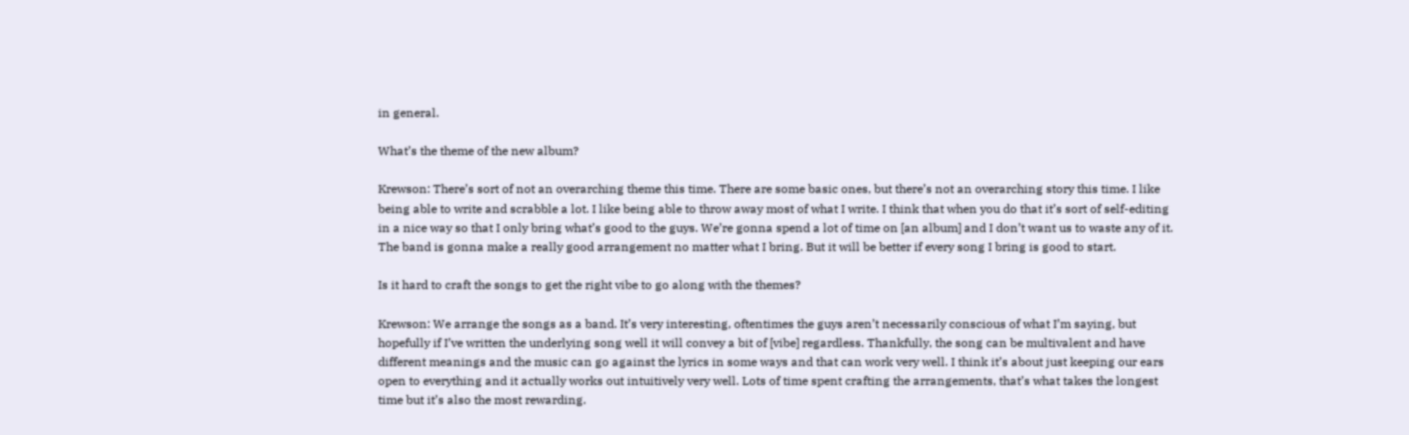in general.

What’s the theme of the new album?

Krewson: There’s sort of not an overarching theme this time. There are some basic ones, but there’s not an overarching story this time. I like being able to write and scrabble a lot. I like being able to throw away most of what I write. I think that when you do that it’s sort of self-editing in a nice way so that I only bring what’s good to the guys. We’re gonna spend a lot of time on [an album] and I don’t want us to waste any of it. The band is gonna make a really good arrangement no matter what I bring. But it will be better if every song I bring is good to start.

Is it hard to craft the songs to get the right vibe to go along with the themes?

Krewson: We arrange the songs as a band. It’s very interesting, oftentimes the guys aren’t necessarily conscious of what I’m saying, but hopefully if I’ve written the underlying song well it will convey a bit of [vibe] regardless. Thankfully, the song can be multivalent and have different meanings and the music can go against the lyrics in some ways and that can work very well. I think it’s about just keeping our ears open to everything and it actually works out intuitively very well. Lots of time spent crafting the arrangements, that’s what takes the longest time but it’s also the most rewarding.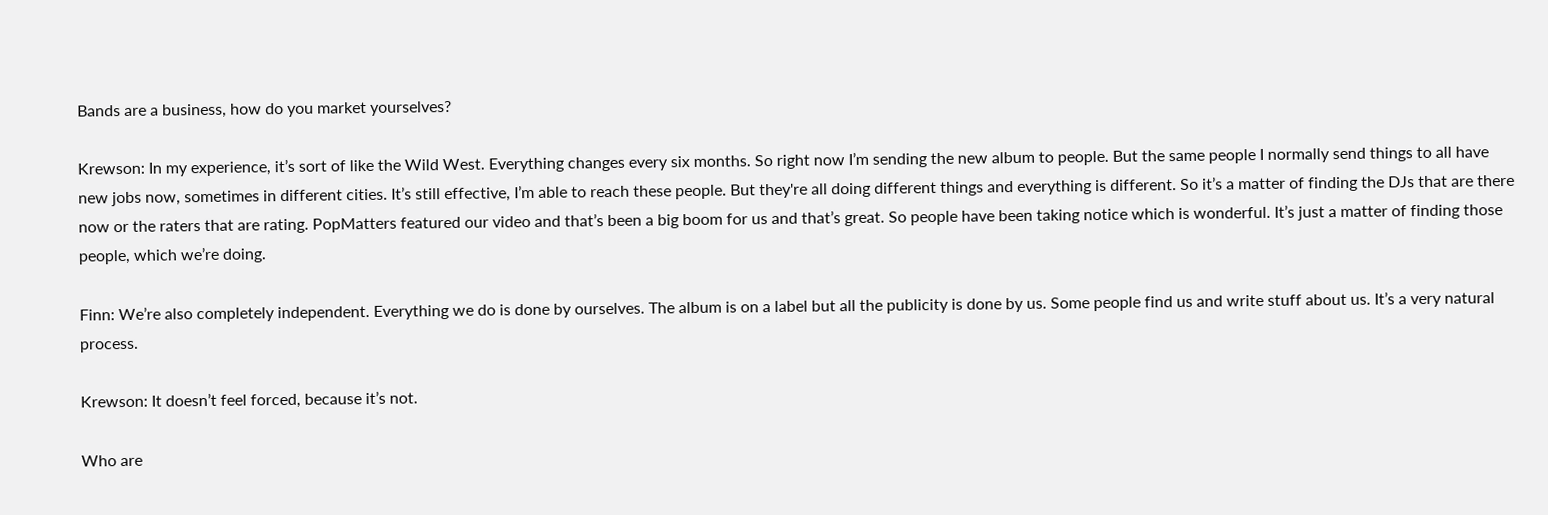Bands are a business, how do you market yourselves?

Krewson: In my experience, it’s sort of like the Wild West. Everything changes every six months. So right now I’m sending the new album to people. But the same people I normally send things to all have new jobs now, sometimes in different cities. It’s still effective, I’m able to reach these people. But they're all doing different things and everything is different. So it’s a matter of finding the DJs that are there now or the raters that are rating. PopMatters featured our video and that’s been a big boom for us and that’s great. So people have been taking notice which is wonderful. It’s just a matter of finding those people, which we’re doing.

Finn: We’re also completely independent. Everything we do is done by ourselves. The album is on a label but all the publicity is done by us. Some people find us and write stuff about us. It’s a very natural process.

Krewson: It doesn’t feel forced, because it’s not.

Who are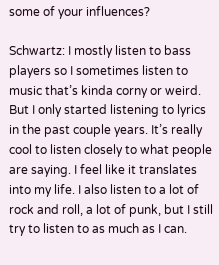some of your influences?

Schwartz: I mostly listen to bass players so I sometimes listen to music that’s kinda corny or weird. But I only started listening to lyrics in the past couple years. It’s really cool to listen closely to what people are saying. I feel like it translates into my life. I also listen to a lot of rock and roll, a lot of punk, but I still try to listen to as much as I can.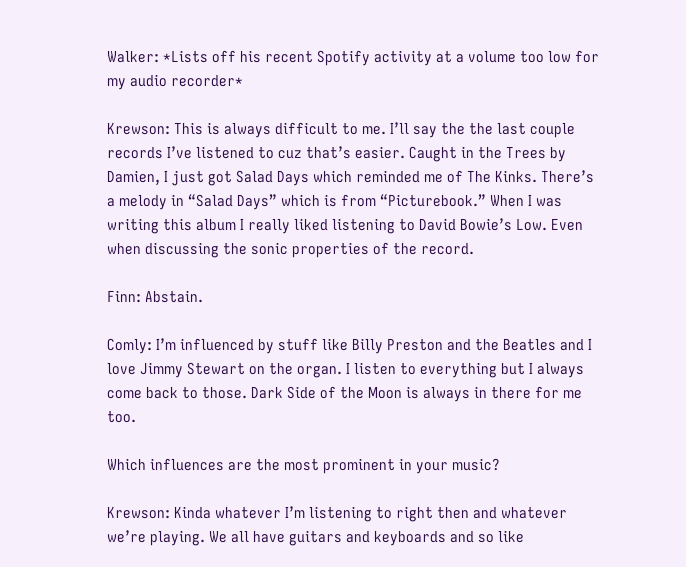Walker: *Lists off his recent Spotify activity at a volume too low for my audio recorder*

Krewson: This is always difficult to me. I’ll say the the last couple records I’ve listened to cuz that’s easier. Caught in the Trees by Damien, I just got Salad Days which reminded me of The Kinks. There’s a melody in “Salad Days” which is from “Picturebook.” When I was writing this album I really liked listening to David Bowie’s Low. Even when discussing the sonic properties of the record.

Finn: Abstain.

Comly: I’m influenced by stuff like Billy Preston and the Beatles and I love Jimmy Stewart on the organ. I listen to everything but I always come back to those. Dark Side of the Moon is always in there for me too.

Which influences are the most prominent in your music?

Krewson: Kinda whatever I’m listening to right then and whatever we’re playing. We all have guitars and keyboards and so like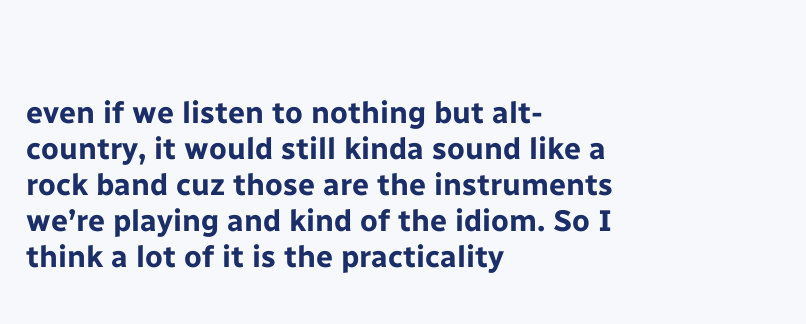even if we listen to nothing but alt-country, it would still kinda sound like a rock band cuz those are the instruments we’re playing and kind of the idiom. So I think a lot of it is the practicality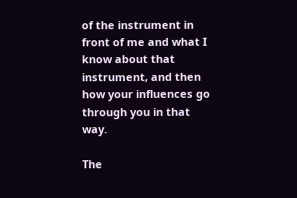of the instrument in front of me and what I know about that instrument, and then how your influences go through you in that way.

The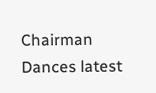Chairman Dances latest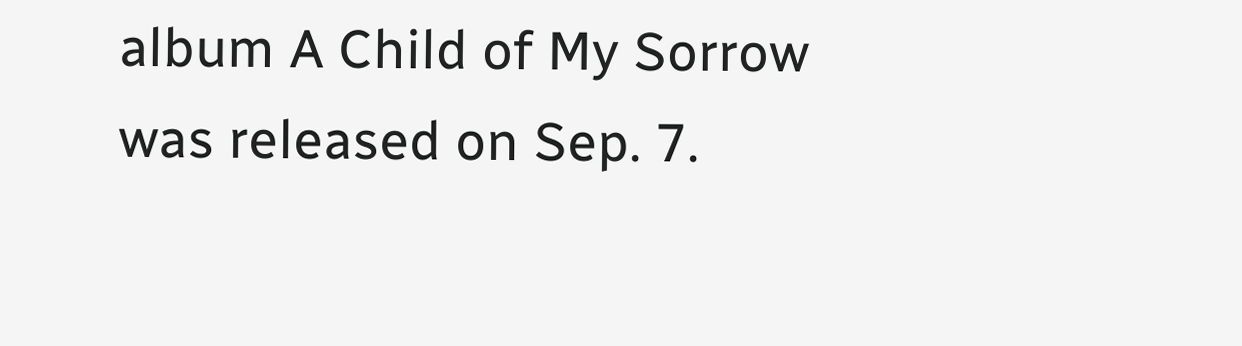album A Child of My Sorrow was released on Sep. 7.